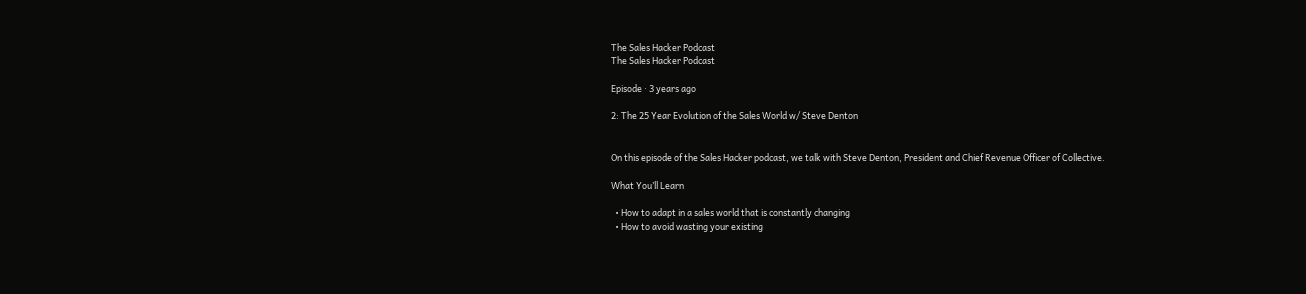The Sales Hacker Podcast
The Sales Hacker Podcast

Episode · 3 years ago

2: The 25 Year Evolution of the Sales World w/ Steve Denton


On this episode of the Sales Hacker podcast, we talk with Steve Denton, President and Chief Revenue Officer of Collective.

What You’ll Learn

  • How to adapt in a sales world that is constantly changing
  • How to avoid wasting your existing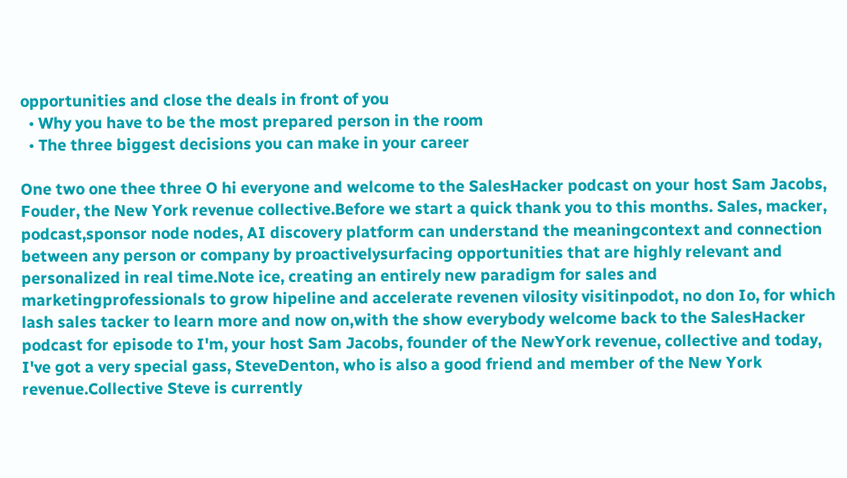opportunities and close the deals in front of you
  • Why you have to be the most prepared person in the room
  • The three biggest decisions you can make in your career

One two one thee three O hi everyone and welcome to the SalesHacker podcast on your host Sam Jacobs, Fouder, the New York revenue collective.Before we start a quick thank you to this months. Sales, macker, podcast,sponsor node nodes, AI discovery platform can understand the meaningcontext and connection between any person or company by proactivelysurfacing opportunities that are highly relevant and personalized in real time.Note ice, creating an entirely new paradigm for sales and marketingprofessionals to grow hipeline and accelerate revenen vilosity visitinpodot, no don Io, for which lash sales tacker to learn more and now on,with the show everybody welcome back to the SalesHacker podcast for episode to I'm, your host Sam Jacobs, founder of the NewYork revenue, collective and today, I've got a very special gass, SteveDenton, who is also a good friend and member of the New York revenue.Collective Steve is currently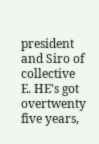president and Siro of collective E. HE's got overtwenty five years,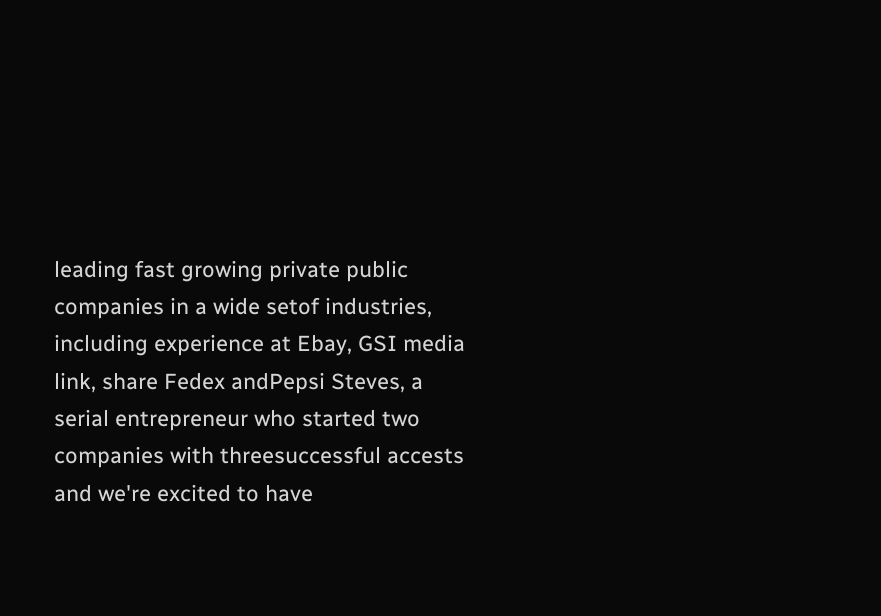leading fast growing private public companies in a wide setof industries, including experience at Ebay, GSI media link, share Fedex andPepsi Steves, a serial entrepreneur who started two companies with threesuccessful accests and we're excited to have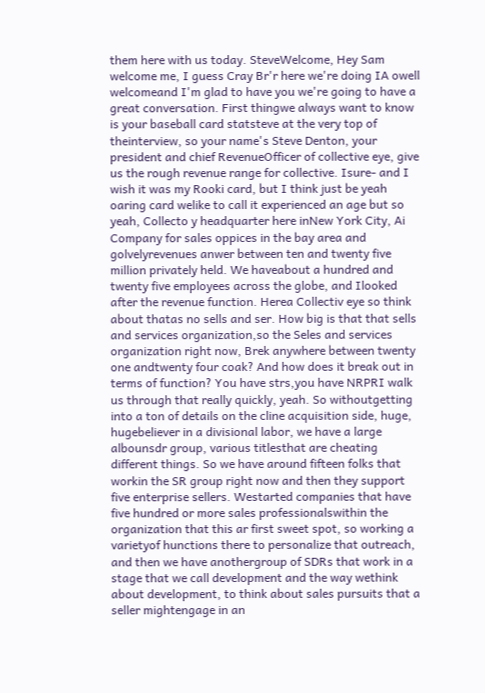them here with us today. SteveWelcome, Hey Sam welcome me, I guess Cray Br'r here we're doing IA owell welcomeand I'm glad to have you we're going to have a great conversation. First thingwe always want to know is your baseball card statsteve at the very top of theinterview, so your name's Steve Denton, your president and chief RevenueOfficer of collective eye, give us the rough revenue range for collective. Isure- and I wish it was my Rooki card, but I think just be yeah oaring card welike to call it experienced an age but so yeah, Collecto y headquarter here inNew York City, Ai Company for sales oppices in the bay area and golvelyrevenues anwer between ten and twenty five million privately held. We haveabout a hundred and twenty five employees across the globe, and Ilooked after the revenue function. Herea Collectiv eye so think about thatas no sells and ser. How big is that that sells and services organization,so the Seles and services organization right now, Brek anywhere between twenty one andtwenty four coak? And how does it break out in terms of function? You have strs,you have NRPRI walk us through that really quickly, yeah. So withoutgetting into a ton of details on the cline acquisition side, huge, hugebeliever in a divisional labor, we have a large albounsdr group, various titlesthat are cheating different things. So we have around fifteen folks that workin the SR group right now and then they support five enterprise sellers. Westarted companies that have five hundred or more sales professionalswithin the organization that this ar first sweet spot, so working a varietyof hunctions there to personalize that outreach, and then we have anothergroup of SDRs that work in a stage that we call development and the way wethink about development, to think about sales pursuits that a seller mightengage in an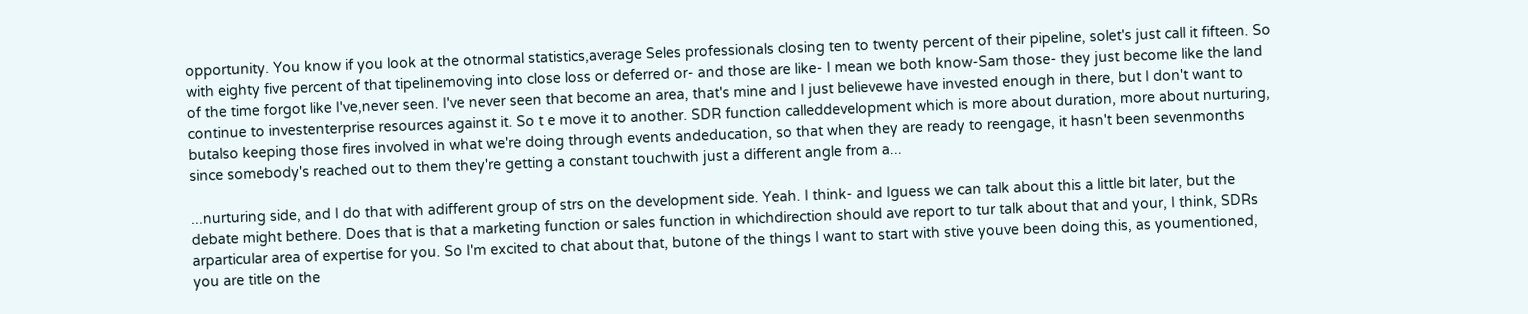opportunity. You know if you look at the otnormal statistics,average Seles professionals closing ten to twenty percent of their pipeline, solet's just call it fifteen. So with eighty five percent of that tipelinemoving into close loss or deferred or- and those are like- I mean we both know-Sam those- they just become like the land of the time forgot like I've,never seen. I've never seen that become an area, that's mine and I just believewe have invested enough in there, but I don't want to continue to investenterprise resources against it. So t e move it to another. SDR function calleddevelopment which is more about duration, more about nurturing, butalso keeping those fires involved in what we're doing through events andeducation, so that when they are ready to reengage, it hasn't been sevenmonths since somebody's reached out to them they're getting a constant touchwith just a different angle from a...

...nurturing side, and I do that with adifferent group of strs on the development side. Yeah. I think- and Iguess we can talk about this a little bit later, but the debate might bethere. Does that is that a marketing function or sales function in whichdirection should ave report to tur talk about that and your, I think, SDRs arparticular area of expertise for you. So I'm excited to chat about that, butone of the things I want to start with stive youve been doing this, as youmentioned, you are title on the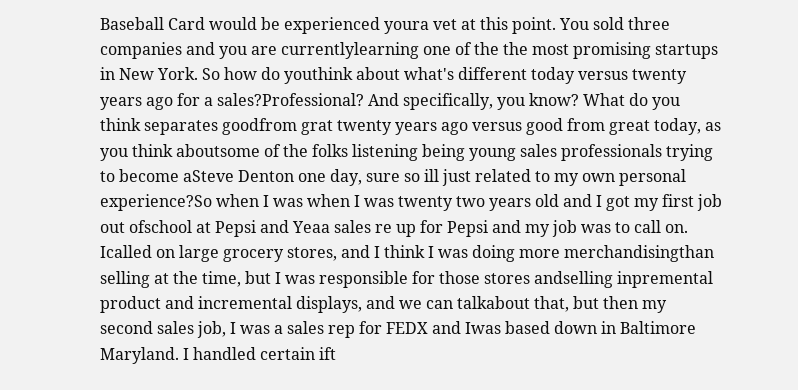Baseball Card would be experienced youra vet at this point. You sold three companies and you are currentlylearning one of the the most promising startups in New York. So how do youthink about what's different today versus twenty years ago for a sales?Professional? And specifically, you know? What do you think separates goodfrom grat twenty years ago versus good from great today, as you think aboutsome of the folks listening being young sales professionals trying to become aSteve Denton one day, sure so ill just related to my own personal experience?So when I was when I was twenty two years old and I got my first job out ofschool at Pepsi and Yeaa sales re up for Pepsi and my job was to call on. Icalled on large grocery stores, and I think I was doing more merchandisingthan selling at the time, but I was responsible for those stores andselling inpremental product and incremental displays, and we can talkabout that, but then my second sales job, I was a sales rep for FEDX and Iwas based down in Baltimore Maryland. I handled certain ift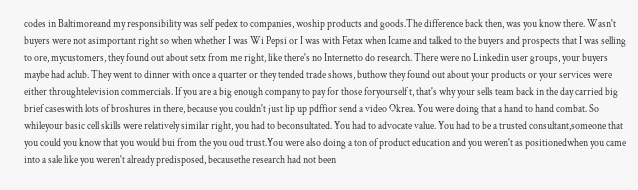codes in Baltimoreand my responsibility was self pedex to companies, woship products and goods.The difference back then, was you know there. Wasn't buyers were not asimportant right so when whether I was Wi Pepsi or I was with Fetax when Icame and talked to the buyers and prospects that I was selling to ore, mycustomers, they found out about setx from me right, like there's no Internetto do research. There were no Linkedin user groups, your buyers maybe had aclub. They went to dinner with once a quarter or they tended trade shows, buthow they found out about your products or your services were either throughtelevision commercials. If you are a big enough company to pay for those foryourself t, that's why your sells team back in the day carried big brief caseswith lots of broshures in there, because you couldn't just lip up pdffior send a video Okrea. You were doing that a hand to hand combat. So whileyour basic cell skills were relatively similar right, you had to beconsultated. You had to advocate value. You had to be a trusted consultant,someone that you could you know that you would bui from the you oud trust.You were also doing a ton of product education and you weren't as positionedwhen you came into a sale like you weren't already predisposed, becausethe research had not been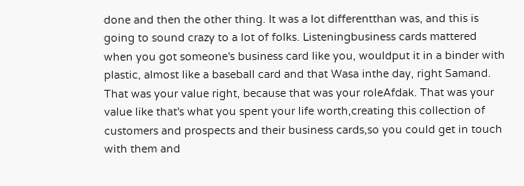done and then the other thing. It was a lot differentthan was, and this is going to sound crazy to a lot of folks. Listeningbusiness cards mattered when you got someone's business card like you, wouldput it in a binder with plastic, almost like a baseball card and that Wasa inthe day, right Samand. That was your value right, because that was your roleAfdak. That was your value like that's what you spent your life worth,creating this collection of customers and prospects and their business cards,so you could get in touch with them and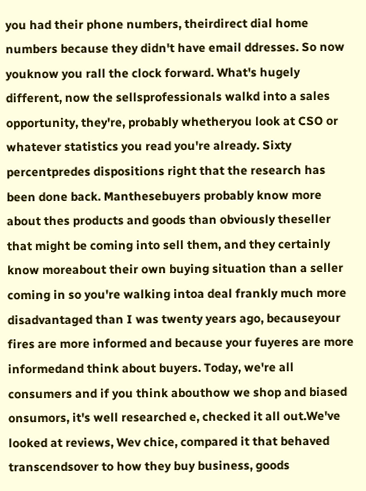you had their phone numbers, theirdirect dial home numbers because they didn't have email ddresses. So now youknow you rall the clock forward. What's hugely different, now the sellsprofessionals walkd into a sales opportunity, they're, probably whetheryou look at CSO or whatever statistics you read you're already. Sixty percentpredes dispositions right that the research has been done back. Manthesebuyers probably know more about thes products and goods than obviously theseller that might be coming into sell them, and they certainly know moreabout their own buying situation than a seller coming in so you're walking intoa deal frankly much more disadvantaged than I was twenty years ago, becauseyour fires are more informed and because your fuyeres are more informedand think about buyers. Today, we're all consumers and if you think abouthow we shop and biased onsumors, it's well researched e, checked it all out.We've looked at reviews, Wev chice, compared it that behaved transcendsover to how they buy business, goods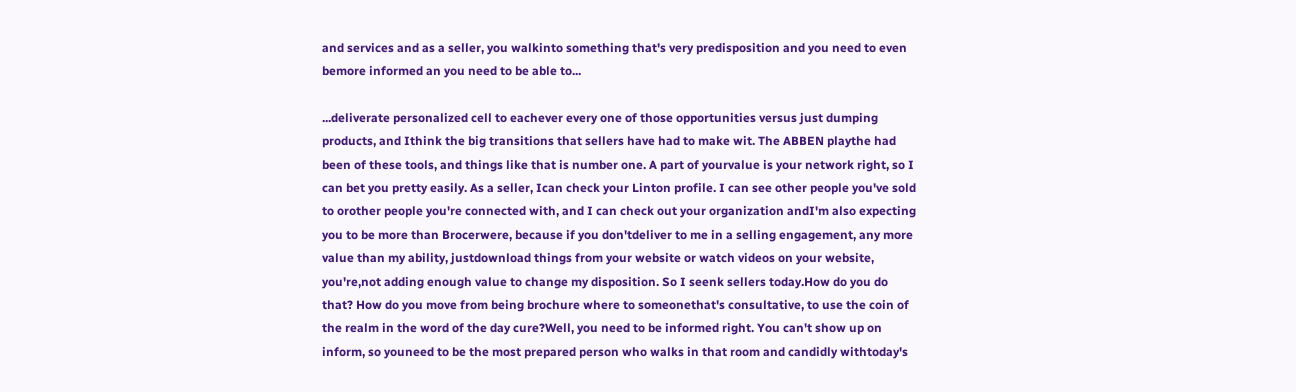and services and as a seller, you walkinto something that's very predisposition and you need to even bemore informed an you need to be able to...

...deliverate personalized cell to eachever every one of those opportunities versus just dumping products, and Ithink the big transitions that sellers have had to make wit. The ABBEN playthe had been of these tools, and things like that is number one. A part of yourvalue is your network right, so I can bet you pretty easily. As a seller, Ican check your Linton profile. I can see other people you've sold to orother people you're connected with, and I can check out your organization andI'm also expecting you to be more than Brocerwere, because if you don'tdeliver to me in a selling engagement, any more value than my ability, justdownload things from your website or watch videos on your website, you're,not adding enough value to change my disposition. So I seenk sellers today.How do you do that? How do you move from being brochure where to someonethat's consultative, to use the coin of the realm in the word of the day cure?Well, you need to be informed right. You can't show up on inform, so youneed to be the most prepared person who walks in that room and candidly withtoday's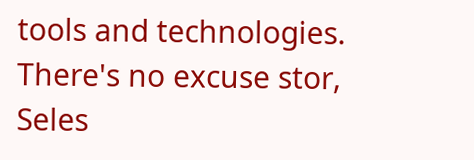tools and technologies. There's no excuse stor, Seles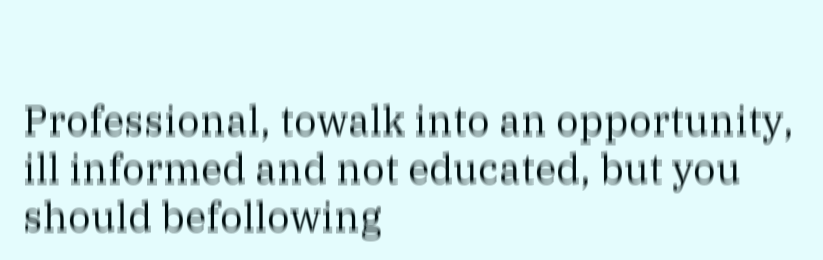Professional, towalk into an opportunity, ill informed and not educated, but you should befollowing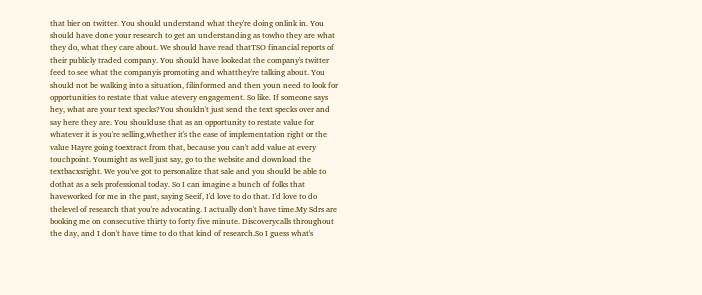that bier on twitter. You should understand what they're doing onlink in. You should have done your research to get an understanding as towho they are what they do, what they care about. We should have read thatTSO financial reports of their publicly traded company. You should have lookedat the company's twitter feed to see what the companyis promoting and whatthey're talking about. You should not be walking into a situation, filinformed and then youn need to look for opportunities to restate that value atevery engagement. So like. If someone says hey, what are your text specks?You shouldn't just send the text specks over and say here they are. You shoulduse that as an opportunity to restate value for whatever it is you're selling,whether it's the ease of implementation right or the value Hayre going toextract from that, because you can't add value at every touchpoint. Youmight as well just say, go to the website and download the textbacxsright. We you've got to personalize that sale and you should be able to dothat as a sels professional today. So I can imagine a bunch of folks that haveworked for me in the past, saying Seeif, I'd love to do that. I'd love to do thelevel of research that you're advocating. I actually don't have time.My Sdrs are booking me on consecutive thirty to forty five minute. Discoverycalls throughout the day, and I don't have time to do that kind of research.So I guess what's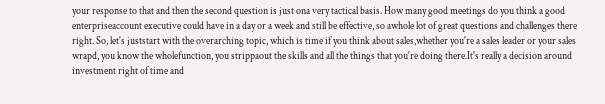your response to that and then the second question is just ona very tactical basis. How many good meetings do you think a good enterpriseaccount executive could have in a day or a week and still be effective, so awhole lot of great questions and challenges there right. So, let's juststart with the overarching topic, which is time if you think about sales,whether you're a sales leader or your sales wrapd, you know the wholefunction, you strippaout the skills and all the things that you're doing there.It's really a decision around investment right of time and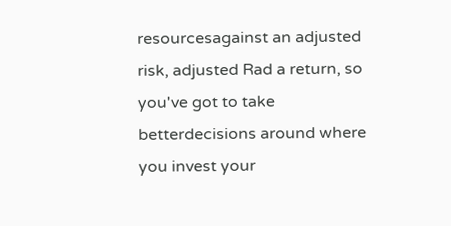resourcesagainst an adjusted risk, adjusted Rad a return, so you've got to take betterdecisions around where you invest your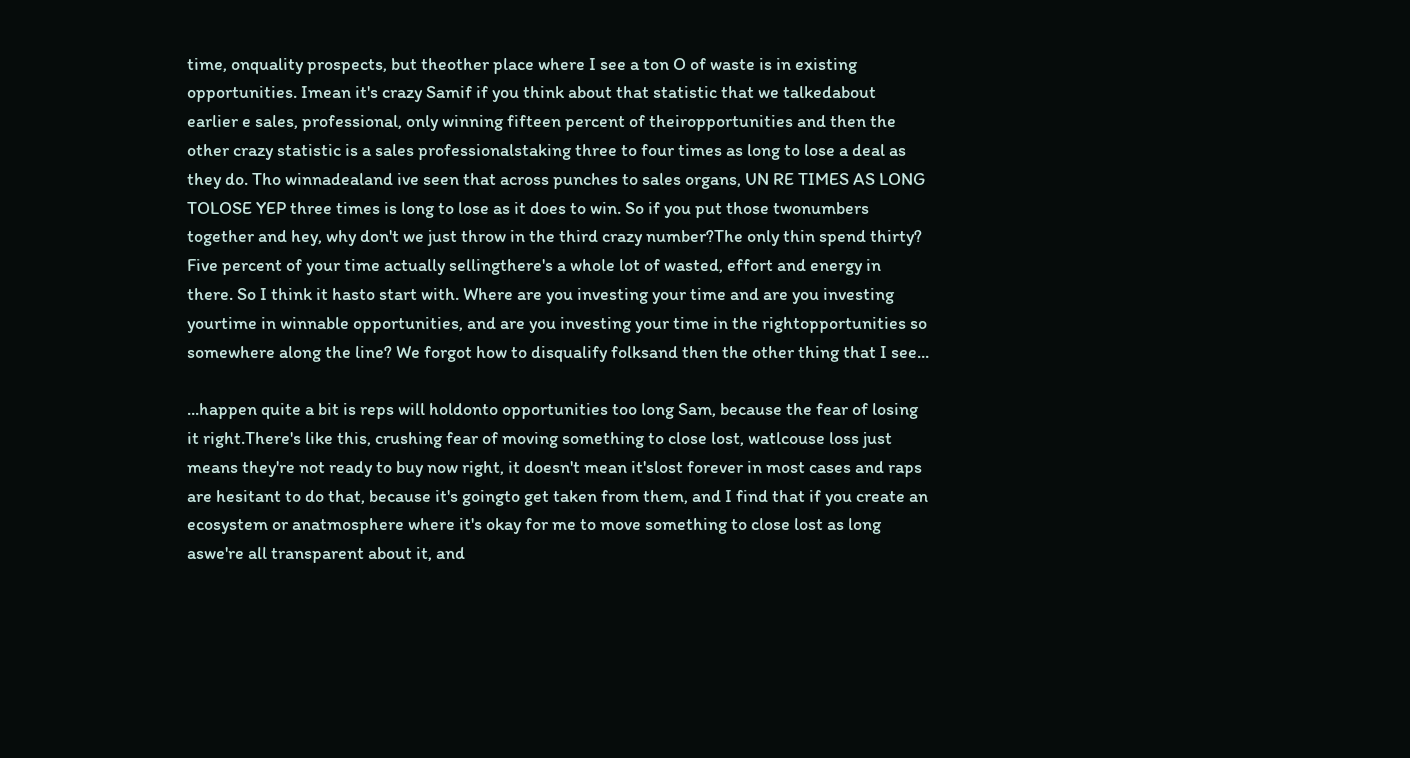time, onquality prospects, but theother place where I see a ton O of waste is in existing opportunities. Imean it's crazy Samif if you think about that statistic that we talkedabout earlier e sales, professional, only winning fifteen percent of theiropportunities and then the other crazy statistic is a sales professionalstaking three to four times as long to lose a deal as they do. Tho winnadealand ive seen that across punches to sales organs, UN RE TIMES AS LONG TOLOSE YEP three times is long to lose as it does to win. So if you put those twonumbers together and hey, why don't we just throw in the third crazy number?The only thin spend thirty? Five percent of your time actually sellingthere's a whole lot of wasted, effort and energy in there. So I think it hasto start with. Where are you investing your time and are you investing yourtime in winnable opportunities, and are you investing your time in the rightopportunities so somewhere along the line? We forgot how to disqualify folksand then the other thing that I see...

...happen quite a bit is reps will holdonto opportunities too long Sam, because the fear of losing it right.There's like this, crushing fear of moving something to close lost, watlcouse loss just means they're not ready to buy now right, it doesn't mean it'slost forever in most cases and raps are hesitant to do that, because it's goingto get taken from them, and I find that if you create an ecosystem or anatmosphere where it's okay for me to move something to close lost as long aswe're all transparent about it, and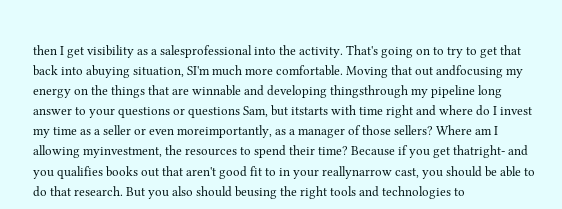then I get visibility as a salesprofessional into the activity. That's going on to try to get that back into abuying situation, SI'm much more comfortable. Moving that out andfocusing my energy on the things that are winnable and developing thingsthrough my pipeline long answer to your questions or questions Sam, but itstarts with time right and where do I invest my time as a seller or even moreimportantly, as a manager of those sellers? Where am I allowing myinvestment, the resources to spend their time? Because if you get thatright- and you qualifies books out that aren't good fit to in your reallynarrow cast, you should be able to do that research. But you also should beusing the right tools and technologies to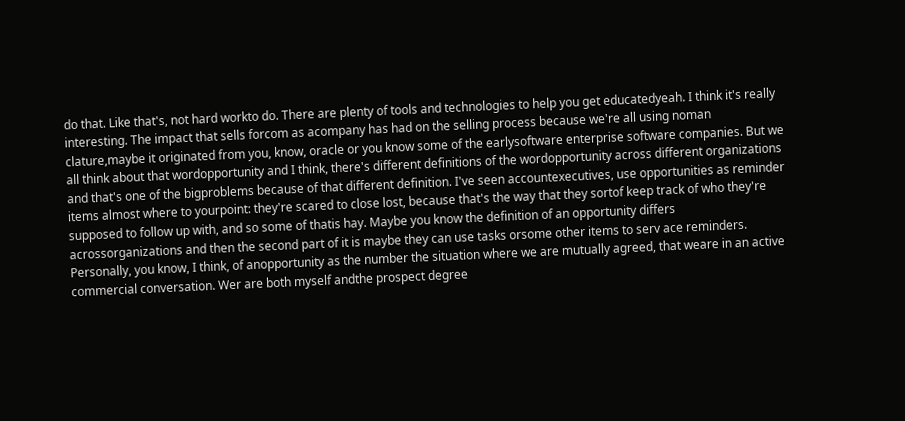do that. Like that's, not hard workto do. There are plenty of tools and technologies to help you get educatedyeah. I think it's really interesting. The impact that sells forcom as acompany has had on the selling process because we're all using noman clature,maybe it originated from you, know, oracle or you know some of the earlysoftware enterprise software companies. But we all think about that wordopportunity and I think, there's different definitions of the wordopportunity across different organizations and that's one of the bigproblems because of that different definition. I've seen accountexecutives, use opportunities as reminder items almost where to yourpoint: they're scared to close lost, because that's the way that they sortof keep track of who they're supposed to follow up with, and so some of thatis hay. Maybe you know the definition of an opportunity differs acrossorganizations and then the second part of it is maybe they can use tasks orsome other items to serv ace reminders. Personally, you know, I think, of anopportunity as the number the situation where we are mutually agreed, that weare in an active commercial conversation. Wer are both myself andthe prospect degree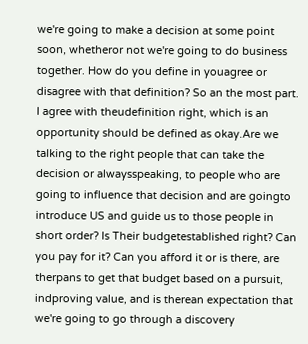we're going to make a decision at some point soon, whetheror not we're going to do business together. How do you define in youagree or disagree with that definition? So an the most part. I agree with theudefinition right, which is an opportunity should be defined as okay.Are we talking to the right people that can take the decision or alwaysspeaking, to people who are going to influence that decision and are goingto introduce US and guide us to those people in short order? Is Their budgetestablished right? Can you pay for it? Can you afford it or is there, are therpans to get that budget based on a pursuit, indproving value, and is therean expectation that we're going to go through a discovery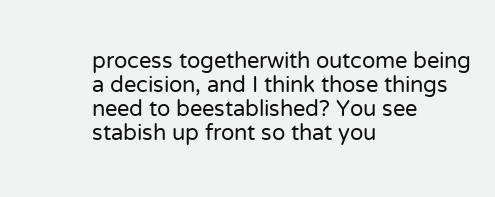process togetherwith outcome being a decision, and I think those things need to beestablished? You see stabish up front so that you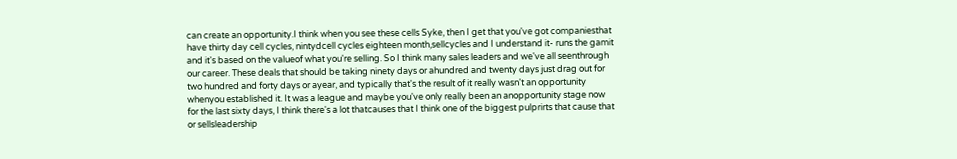can create an opportunity.I think when you see these cells Syke, then I get that you've got companiesthat have thirty day cell cycles, nintydcell cycles eighteen month,sellcycles and I understand it- runs the gamit and it's based on the valueof what you're selling. So I think many sales leaders and we've all seenthrough our career. These deals that should be taking ninety days or ahundred and twenty days just drag out for two hundred and forty days or ayear, and typically that's the result of it really wasn't an opportunity whenyou established it. It was a league and maybe you've only really been an anopportunity stage now for the last sixty days, I think there's a lot thatcauses that I think one of the biggest pulprirts that cause that or sellsleadership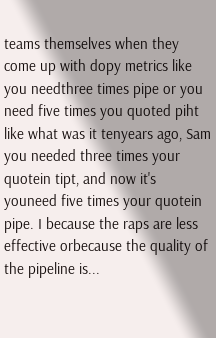teams themselves when they come up with dopy metrics like you needthree times pipe or you need five times you quoted piht like what was it tenyears ago, Sam you needed three times your quotein tipt, and now it's youneed five times your quotein pipe. I because the raps are less effective orbecause the quality of the pipeline is...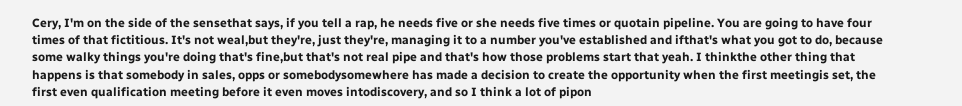Cery, I'm on the side of the sensethat says, if you tell a rap, he needs five or she needs five times or quotain pipeline. You are going to have four times of that fictitious. It's not weal,but they're, just they're, managing it to a number you've established and ifthat's what you got to do, because some walky things you're doing that's fine,but that's not real pipe and that's how those problems start that yeah. I thinkthe other thing that happens is that somebody in sales, opps or somebodysomewhere has made a decision to create the opportunity when the first meetingis set, the first even qualification meeting before it even moves intodiscovery, and so I think a lot of pipon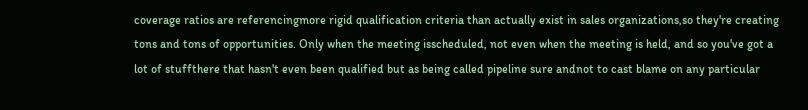coverage ratios are referencingmore rigid qualification criteria than actually exist in sales organizations,so they're creating tons and tons of opportunities. Only when the meeting isscheduled, not even when the meeting is held, and so you've got a lot of stuffthere that hasn't even been qualified but as being called pipeline sure andnot to cast blame on any particular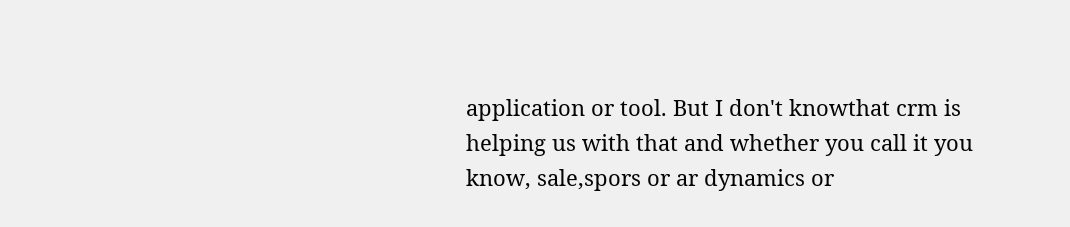application or tool. But I don't knowthat crm is helping us with that and whether you call it you know, sale,spors or ar dynamics or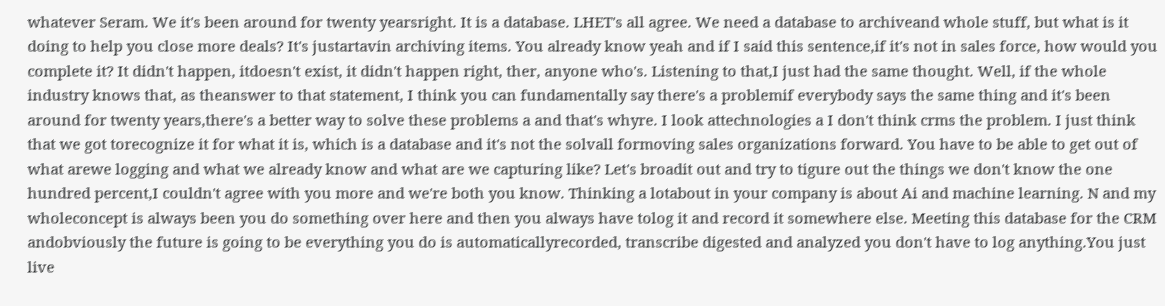whatever Seram. We it's been around for twenty yearsright. It is a database. LHET's all agree. We need a database to archiveand whole stuff, but what is it doing to help you close more deals? It's justartavin archiving items. You already know yeah and if I said this sentence,if it's not in sales force, how would you complete it? It didn't happen, itdoesn't exist, it didn't happen right, ther, anyone who's. Listening to that,I just had the same thought. Well, if the whole industry knows that, as theanswer to that statement, I think you can fundamentally say there's a problemif everybody says the same thing and it's been around for twenty years,there's a better way to solve these problems a and that's whyre. I look attechnologies a I don't think crms the problem. I just think that we got torecognize it for what it is, which is a database and it's not the solvall formoving sales organizations forward. You have to be able to get out of what arewe logging and what we already know and what are we capturing like? Let's broadit out and try to tigure out the things we don't know the one hundred percent,I couldn't agree with you more and we're both you know. Thinking a lotabout in your company is about Ai and machine learning. N and my wholeconcept is always been you do something over here and then you always have tolog it and record it somewhere else. Meeting this database for the CRM andobviously the future is going to be everything you do is automaticallyrecorded, transcribe digested and analyzed you don't have to log anything.You just live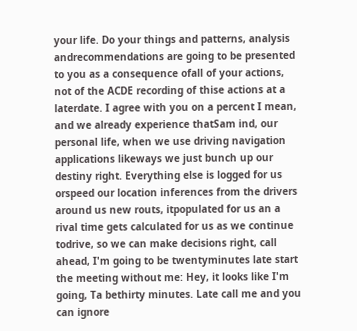your life. Do your things and patterns, analysis andrecommendations are going to be presented to you as a consequence ofall of your actions, not of the ACDE recording of thise actions at a laterdate. I agree with you on a percent I mean, and we already experience thatSam ind, our personal life, when we use driving navigation applications likeways we just bunch up our destiny right. Everything else is logged for us orspeed our location inferences from the drivers around us new routs, itpopulated for us an a rival time gets calculated for us as we continue todrive, so we can make decisions right, call ahead, I'm going to be twentyminutes late start the meeting without me: Hey, it looks like I'm going, Ta bethirty minutes. Late call me and you can ignore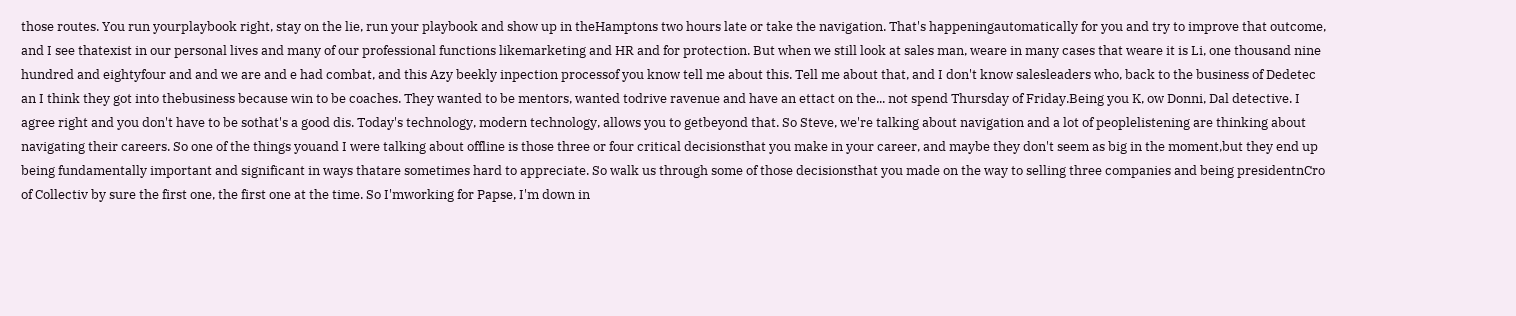those routes. You run yourplaybook right, stay on the lie, run your playbook and show up in theHamptons two hours late or take the navigation. That's happeningautomatically for you and try to improve that outcome, and I see thatexist in our personal lives and many of our professional functions likemarketing and HR and for protection. But when we still look at sales man, weare in many cases that weare it is Li, one thousand nine hundred and eightyfour and and we are and e had combat, and this Azy beekly inpection processof you know tell me about this. Tell me about that, and I don't know salesleaders who, back to the business of Dedetec an I think they got into thebusiness because win to be coaches. They wanted to be mentors, wanted todrive ravenue and have an ettact on the... not spend Thursday of Friday.Being you K, ow Donni, Dal detective. I agree right and you don't have to be sothat's a good dis. Today's technology, modern technology, allows you to getbeyond that. So Steve, we're talking about navigation and a lot of peoplelistening are thinking about navigating their careers. So one of the things youand I were talking about offline is those three or four critical decisionsthat you make in your career, and maybe they don't seem as big in the moment,but they end up being fundamentally important and significant in ways thatare sometimes hard to appreciate. So walk us through some of those decisionsthat you made on the way to selling three companies and being presidentnCro of Collectiv by sure the first one, the first one at the time. So I'mworking for Papse, I'm down in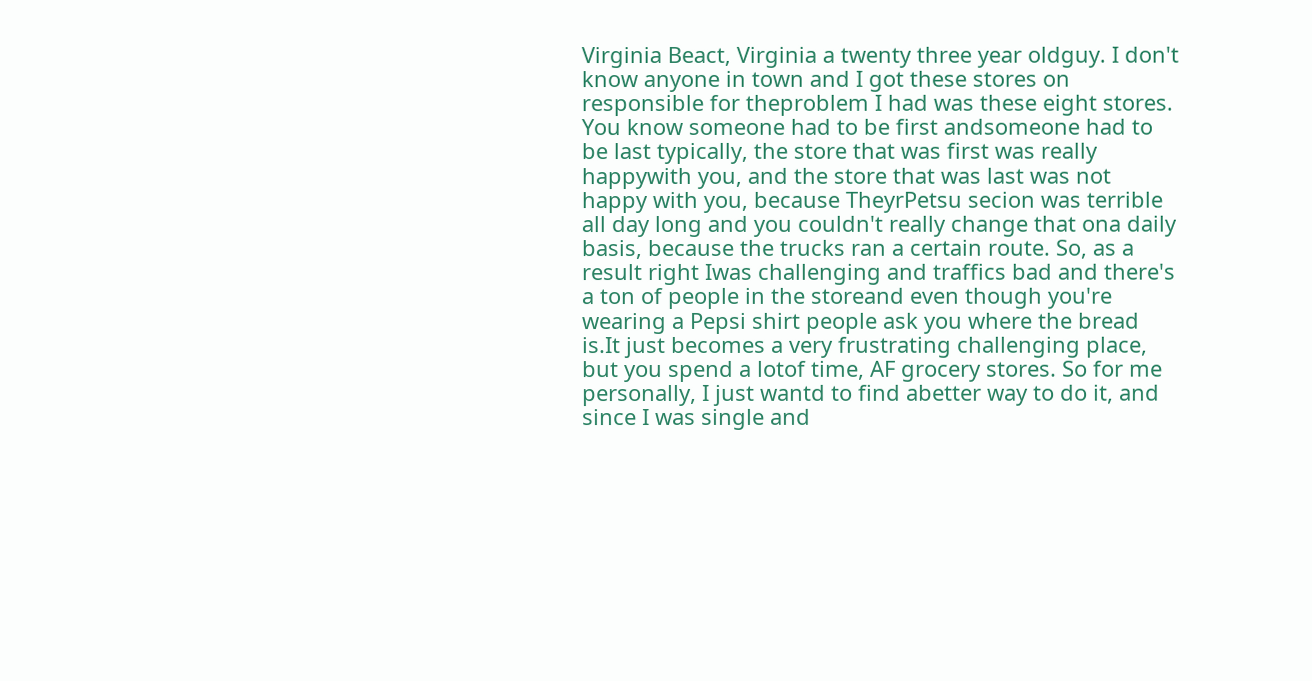Virginia Beact, Virginia a twenty three year oldguy. I don't know anyone in town and I got these stores on responsible for theproblem I had was these eight stores. You know someone had to be first andsomeone had to be last typically, the store that was first was really happywith you, and the store that was last was not happy with you, because TheyrPetsu secion was terrible all day long and you couldn't really change that ona daily basis, because the trucks ran a certain route. So, as a result right Iwas challenging and traffics bad and there's a ton of people in the storeand even though you're wearing a Pepsi shirt people ask you where the bread is.It just becomes a very frustrating challenging place, but you spend a lotof time, AF grocery stores. So for me personally, I just wantd to find abetter way to do it, and since I was single and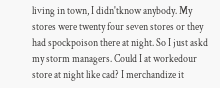living in town, I didn'tknow anybody. My stores were twenty four seven stores or they had spockpoison there at night. So I just askd my storm managers. Could I at workedour store at night like cad? I merchandize it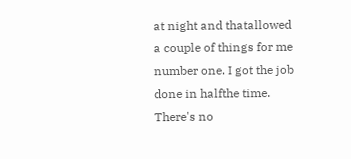at night and thatallowed a couple of things for me number one. I got the job done in halfthe time. There's no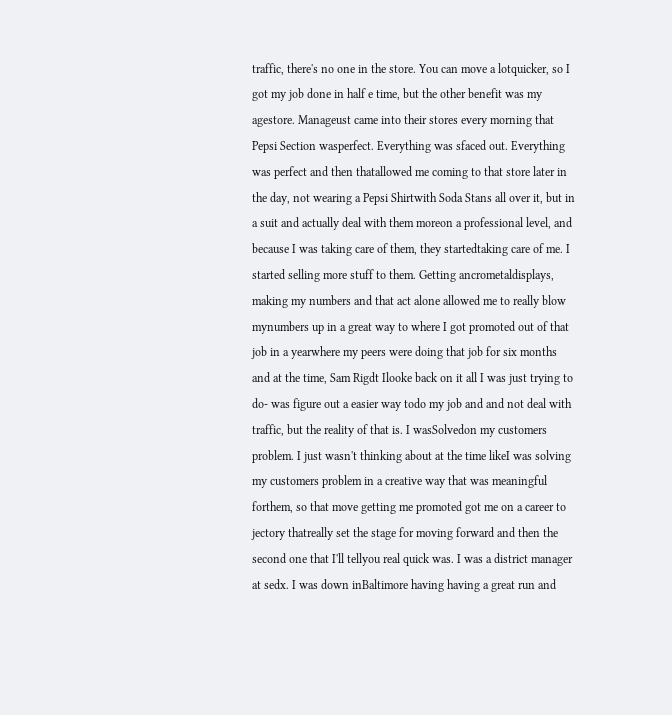traffic, there's no one in the store. You can move a lotquicker, so I got my job done in half e time, but the other benefit was my agestore. Manageust came into their stores every morning that Pepsi Section wasperfect. Everything was sfaced out. Everything was perfect and then thatallowed me coming to that store later in the day, not wearing a Pepsi Shirtwith Soda Stans all over it, but in a suit and actually deal with them moreon a professional level, and because I was taking care of them, they startedtaking care of me. I started selling more stuff to them. Getting ancrometaldisplays, making my numbers and that act alone allowed me to really blow mynumbers up in a great way to where I got promoted out of that job in a yearwhere my peers were doing that job for six months and at the time, Sam Rigdt Ilooke back on it all I was just trying to do- was figure out a easier way todo my job and and not deal with traffic, but the reality of that is. I wasSolvedon my customers problem. I just wasn't thinking about at the time likeI was solving my customers problem in a creative way that was meaningful forthem, so that move getting me promoted got me on a career to jectory thatreally set the stage for moving forward and then the second one that I'll tellyou real quick was. I was a district manager at sedx. I was down inBaltimore having having a great run and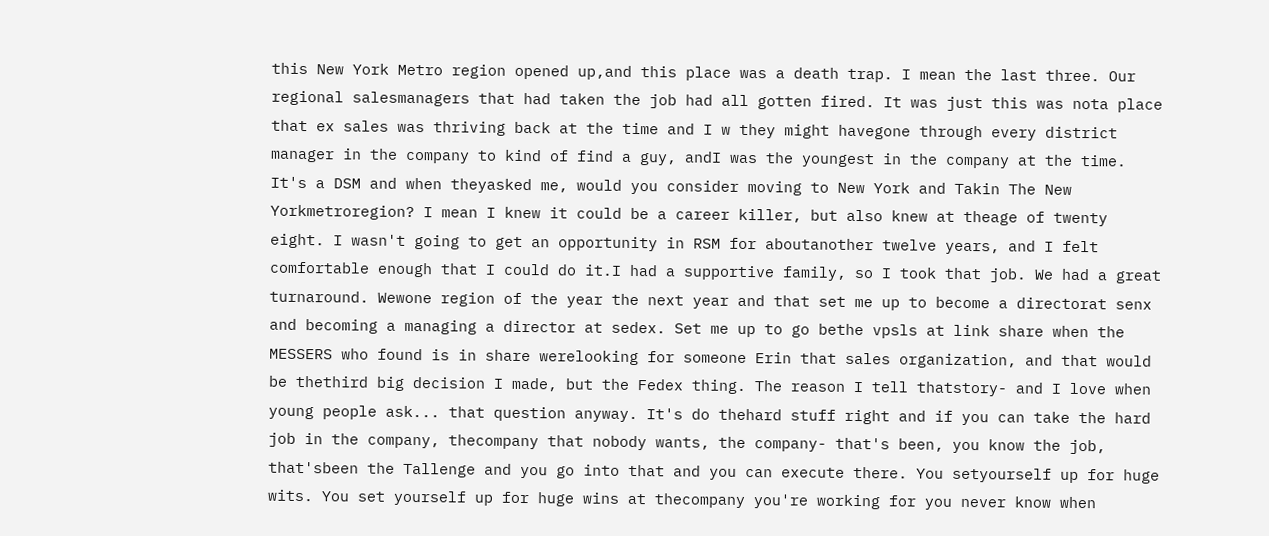this New York Metro region opened up,and this place was a death trap. I mean the last three. Our regional salesmanagers that had taken the job had all gotten fired. It was just this was nota place that ex sales was thriving back at the time and I w they might havegone through every district manager in the company to kind of find a guy, andI was the youngest in the company at the time. It's a DSM and when theyasked me, would you consider moving to New York and Takin The New Yorkmetroregion? I mean I knew it could be a career killer, but also knew at theage of twenty eight. I wasn't going to get an opportunity in RSM for aboutanother twelve years, and I felt comfortable enough that I could do it.I had a supportive family, so I took that job. We had a great turnaround. Wewone region of the year the next year and that set me up to become a directorat senx and becoming a managing a director at sedex. Set me up to go bethe vpsls at link share when the MESSERS who found is in share werelooking for someone Erin that sales organization, and that would be thethird big decision I made, but the Fedex thing. The reason I tell thatstory- and I love when young people ask... that question anyway. It's do thehard stuff right and if you can take the hard job in the company, thecompany that nobody wants, the company- that's been, you know the job, that'sbeen the Tallenge and you go into that and you can execute there. You setyourself up for huge wits. You set yourself up for huge wins at thecompany you're working for you never know when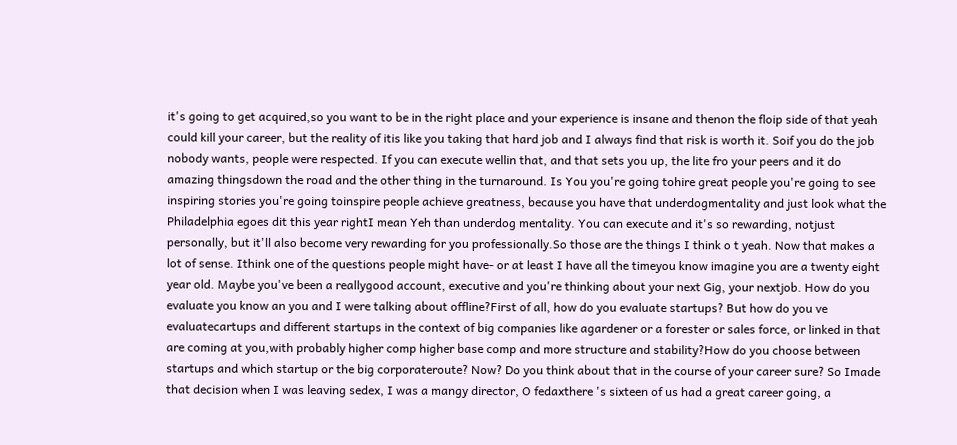it's going to get acquired,so you want to be in the right place and your experience is insane and thenon the floip side of that yeah could kill your career, but the reality of itis like you taking that hard job and I always find that risk is worth it. Soif you do the job nobody wants, people were respected. If you can execute wellin that, and that sets you up, the lite fro your peers and it do amazing thingsdown the road and the other thing in the turnaround. Is You you're going tohire great people you're going to see inspiring stories you're going toinspire people achieve greatness, because you have that underdogmentality and just look what the Philadelphia egoes dit this year rightI mean Yeh than underdog mentality. You can execute and it's so rewarding, notjust personally, but it'll also become very rewarding for you professionally.So those are the things I think o t yeah. Now that makes a lot of sense. Ithink one of the questions people might have- or at least I have all the timeyou know imagine you are a twenty eight year old. Maybe you've been a reallygood account, executive and you're thinking about your next Gig, your nextjob. How do you evaluate you know an you and I were talking about offline?First of all, how do you evaluate startups? But how do you ve evaluatecartups and different startups in the context of big companies like agardener or a forester or sales force, or linked in that are coming at you,with probably higher comp higher base comp and more structure and stability?How do you choose between startups and which startup or the big corporateroute? Now? Do you think about that in the course of your career sure? So Imade that decision when I was leaving sedex, I was a mangy director, O fedaxthere 's sixteen of us had a great career going, a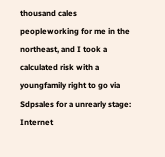thousand cales peopleworking for me in the northeast, and I took a calculated risk with a youngfamily right to go via Sdpsales for a unrearly stage: Internet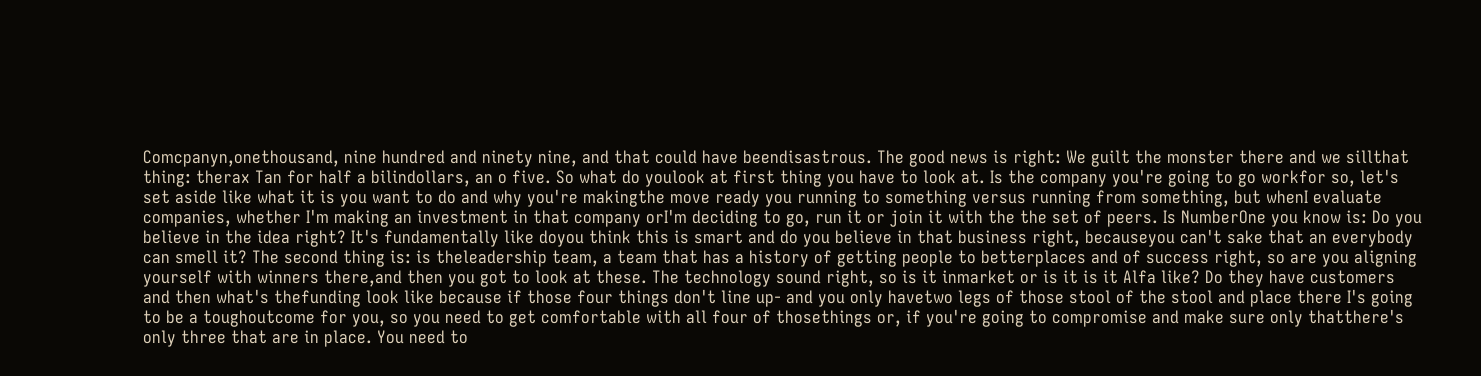Comcpanyn,onethousand, nine hundred and ninety nine, and that could have beendisastrous. The good news is right: We guilt the monster there and we sillthat thing: therax Tan for half a bilindollars, an o five. So what do youlook at first thing you have to look at. Is the company you're going to go workfor so, let's set aside like what it is you want to do and why you're makingthe move ready you running to something versus running from something, but whenI evaluate companies, whether I'm making an investment in that company orI'm deciding to go, run it or join it with the the set of peers. Is NumberOne you know is: Do you believe in the idea right? It's fundamentally like doyou think this is smart and do you believe in that business right, becauseyou can't sake that an everybody can smell it? The second thing is: is theleadership team, a team that has a history of getting people to betterplaces and of success right, so are you aligning yourself with winners there,and then you got to look at these. The technology sound right, so is it inmarket or is it is it Alfa like? Do they have customers and then what's thefunding look like because if those four things don't line up- and you only havetwo legs of those stool of the stool and place there I's going to be a toughoutcome for you, so you need to get comfortable with all four of thosethings or, if you're going to compromise and make sure only thatthere's only three that are in place. You need to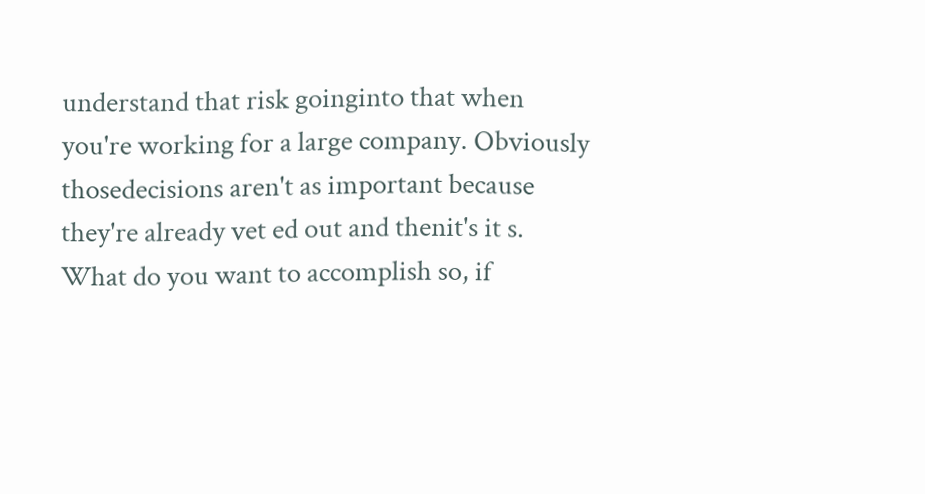understand that risk goinginto that when you're working for a large company. Obviously thosedecisions aren't as important because they're already vet ed out and thenit's it s. What do you want to accomplish so, if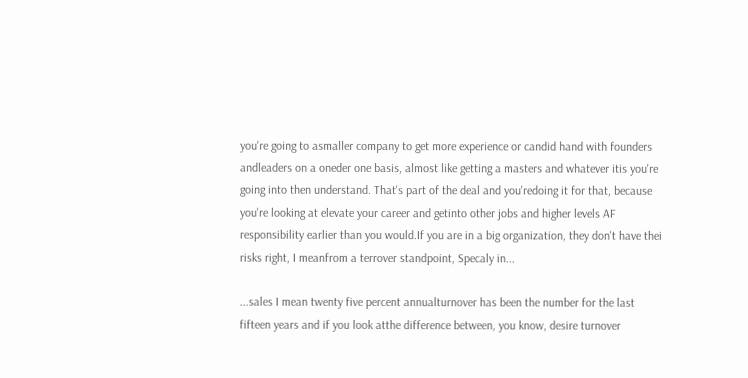you're going to asmaller company to get more experience or candid hand with founders andleaders on a oneder one basis, almost like getting a masters and whatever itis you're going into then understand. That's part of the deal and you'redoing it for that, because you're looking at elevate your career and getinto other jobs and higher levels AF responsibility earlier than you would.If you are in a big organization, they don't have thei risks right, I meanfrom a terrover standpoint, Specaly in...

...sales I mean twenty five percent annualturnover has been the number for the last fifteen years and if you look atthe difference between, you know, desire turnover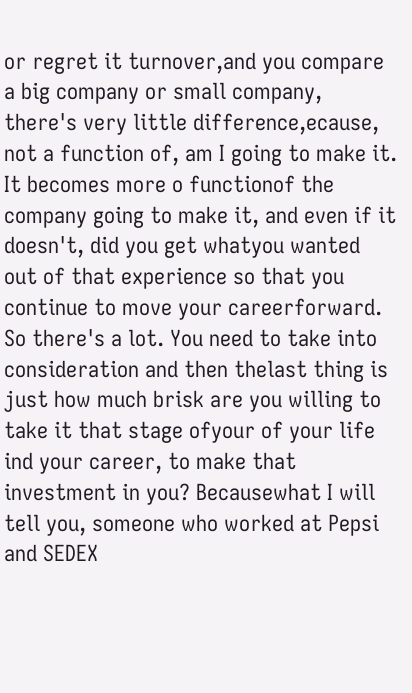or regret it turnover,and you compare a big company or small company, there's very little difference,ecause, not a function of, am I going to make it. It becomes more o functionof the company going to make it, and even if it doesn't, did you get whatyou wanted out of that experience so that you continue to move your careerforward. So there's a lot. You need to take into consideration and then thelast thing is just how much brisk are you willing to take it that stage ofyour of your life ind your career, to make that investment in you? Becausewhat I will tell you, someone who worked at Pepsi and SEDEX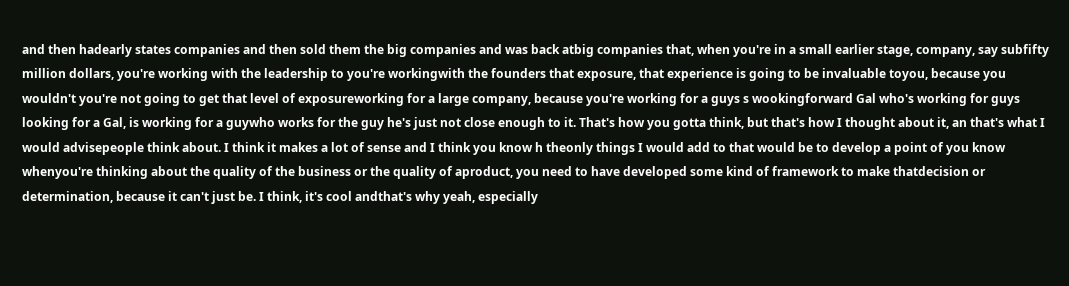and then hadearly states companies and then sold them the big companies and was back atbig companies that, when you're in a small earlier stage, company, say subfifty million dollars, you're working with the leadership to you're workingwith the founders that exposure, that experience is going to be invaluable toyou, because you wouldn't you're not going to get that level of exposureworking for a large company, because you're working for a guys s wookingforward Gal who's working for guys looking for a Gal, is working for a guywho works for the guy he's just not close enough to it. That's how you gotta think, but that's how I thought about it, an that's what I would advisepeople think about. I think it makes a lot of sense and I think you know h theonly things I would add to that would be to develop a point of you know whenyou're thinking about the quality of the business or the quality of aproduct, you need to have developed some kind of framework to make thatdecision or determination, because it can't just be. I think, it's cool andthat's why yeah, especially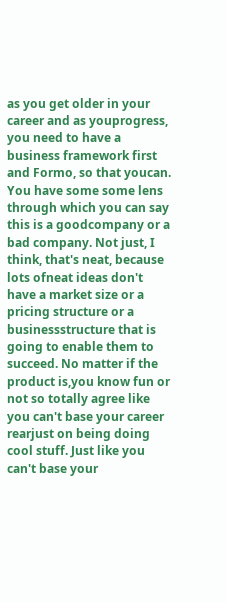as you get older in your career and as youprogress, you need to have a business framework first and Formo, so that youcan. You have some some lens through which you can say this is a goodcompany or a bad company. Not just, I think, that's neat, because lots ofneat ideas don't have a market size or a pricing structure or a businessstructure that is going to enable them to succeed. No matter if the product is,you know fun or not so totally agree like you can't base your career rearjust on being doing cool stuff. Just like you can't base your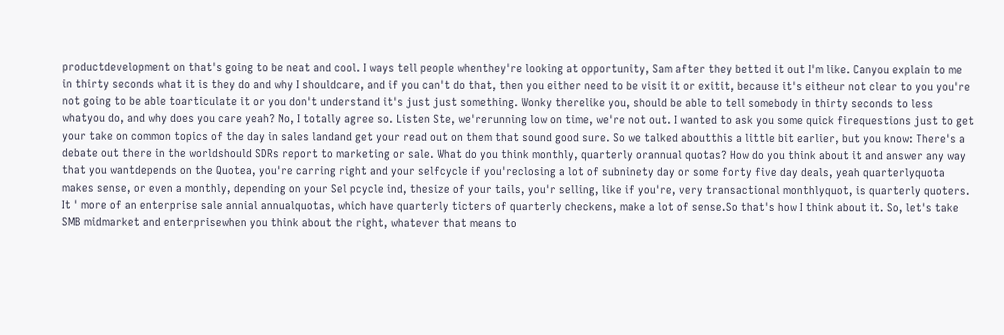productdevelopment on that's going to be neat and cool. I ways tell people whenthey're looking at opportunity, Sam after they betted it out I'm like. Canyou explain to me in thirty seconds what it is they do and why I shouldcare, and if you can't do that, then you either need to be visit it or exitit, because it's eitheur not clear to you you're not going to be able toarticulate it or you don't understand it's just just something. Wonky therelike you, should be able to tell somebody in thirty seconds to less whatyou do, and why does you care yeah? No, I totally agree so. Listen Ste, we'rerunning low on time, we're not out. I wanted to ask you some quick firequestions just to get your take on common topics of the day in sales landand get your read out on them that sound good sure. So we talked aboutthis a little bit earlier, but you know: There's a debate out there in the worldshould SDRs report to marketing or sale. What do you think monthly, quarterly orannual quotas? How do you think about it and answer any way that you wantdepends on the Quotea, you're carring right and your selfcycle if you'reclosing a lot of subninety day or some forty five day deals, yeah quarterlyquota makes sense, or even a monthly, depending on your Sel pcycle ind, thesize of your tails, you'r selling, like if you're, very transactional monthlyquot, is quarterly quoters. It ' more of an enterprise sale annial annualquotas, which have quarterly ticters of quarterly checkens, make a lot of sense.So that's how I think about it. So, let's take SMB midmarket and enterprisewhen you think about the right, whatever that means to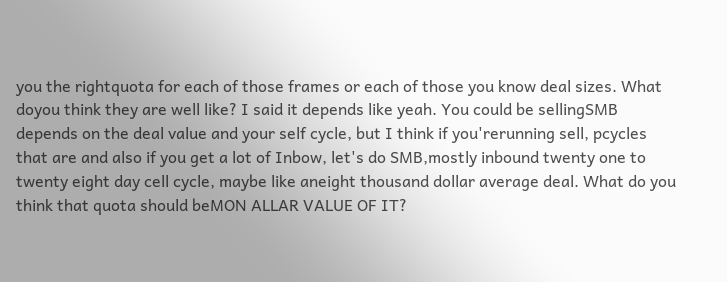you the rightquota for each of those frames or each of those you know deal sizes. What doyou think they are well like? I said it depends like yeah. You could be sellingSMB depends on the deal value and your self cycle, but I think if you'rerunning sell, pcycles that are and also if you get a lot of Inbow, let's do SMB,mostly inbound twenty one to twenty eight day cell cycle, maybe like aneight thousand dollar average deal. What do you think that quota should beMON ALLAR VALUE OF IT?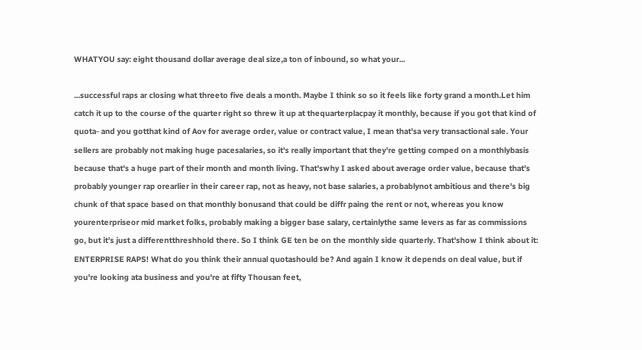WHATYOU say: eight thousand dollar average deal size,a ton of inbound, so what your...

...successful raps ar closing what threeto five deals a month. Maybe I think so so it feels like forty grand a month.Let him catch it up to the course of the quarter right so threw it up at thequarterplacpay it monthly, because if you got that kind of quota- and you gotthat kind of Aov for average order, value or contract value, I mean that'sa very transactional sale. Your sellers are probably not making huge pacesalaries, so it's really important that they're getting comped on a monthlybasis because that's a huge part of their month and month living. That'swhy I asked about average order value, because that's probably younger rap orearlier in their career rap, not as heavy, not base salaries, a probablynot ambitious and there's big chunk of that space based on that monthly bonusand that could be diffr paing the rent or not, whereas you know yourenterpriseor mid market folks, probably making a bigger base salary, certainlythe same levers as far as commissions go, but it's just a differentthreshhold there. So I think GE ten be on the monthly side quarterly. That'show I think about it: ENTERPRISE RAPS! What do you think their annual quotashould be? And again I know it depends on deal value, but if you're looking ata business and you're at fifty Thousan feet,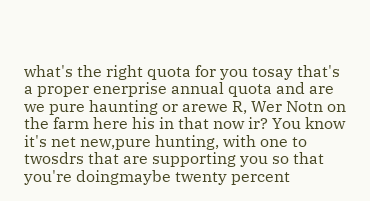what's the right quota for you tosay that's a proper enerprise annual quota and are we pure haunting or arewe R, Wer Notn on the farm here his in that now ir? You know it's net new,pure hunting, with one to twosdrs that are supporting you so that you're doingmaybe twenty percent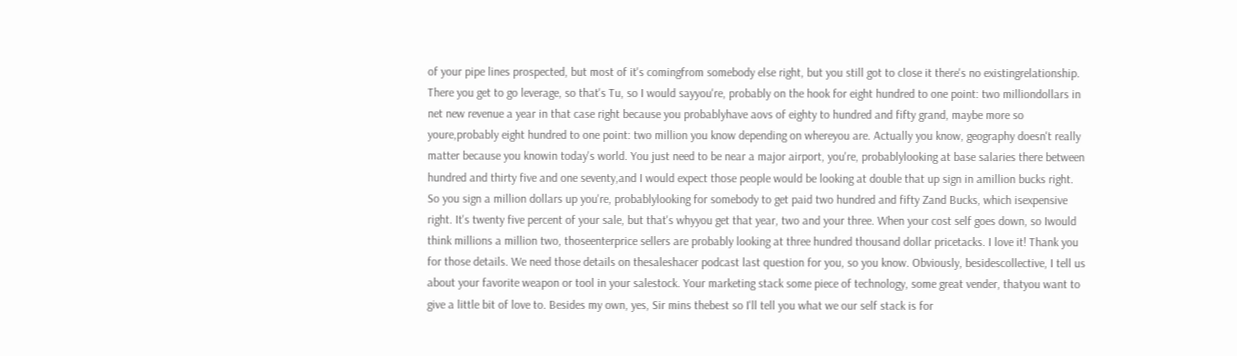of your pipe lines prospected, but most of it's comingfrom somebody else right, but you still got to close it there's no existingrelationship. There you get to go leverage, so that's Tu, so I would sayyou're, probably on the hook for eight hundred to one point: two milliondollars in net new revenue a year in that case right because you probablyhave aovs of eighty to hundred and fifty grand, maybe more so youre,probably eight hundred to one point: two million you know depending on whereyou are. Actually you know, geography doesn't really matter because you knowin today's world. You just need to be near a major airport, you're, probablylooking at base salaries there between hundred and thirty five and one seventy,and I would expect those people would be looking at double that up sign in amillion bucks right. So you sign a million dollars up you're, probablylooking for somebody to get paid two hundred and fifty Zand Bucks, which isexpensive right. It's twenty five percent of your sale, but that's whyyou get that year, two and your three. When your cost self goes down, so Iwould think millions a million two, thoseenterprice sellers are probably looking at three hundred thousand dollar pricetacks. I love it! Thank you for those details. We need those details on thesaleshacer podcast last question for you, so you know. Obviously, besidescollective, I tell us about your favorite weapon or tool in your salestock. Your marketing stack some piece of technology, some great vender, thatyou want to give a little bit of love to. Besides my own, yes, Sir mins thebest so I'll tell you what we our self stack is for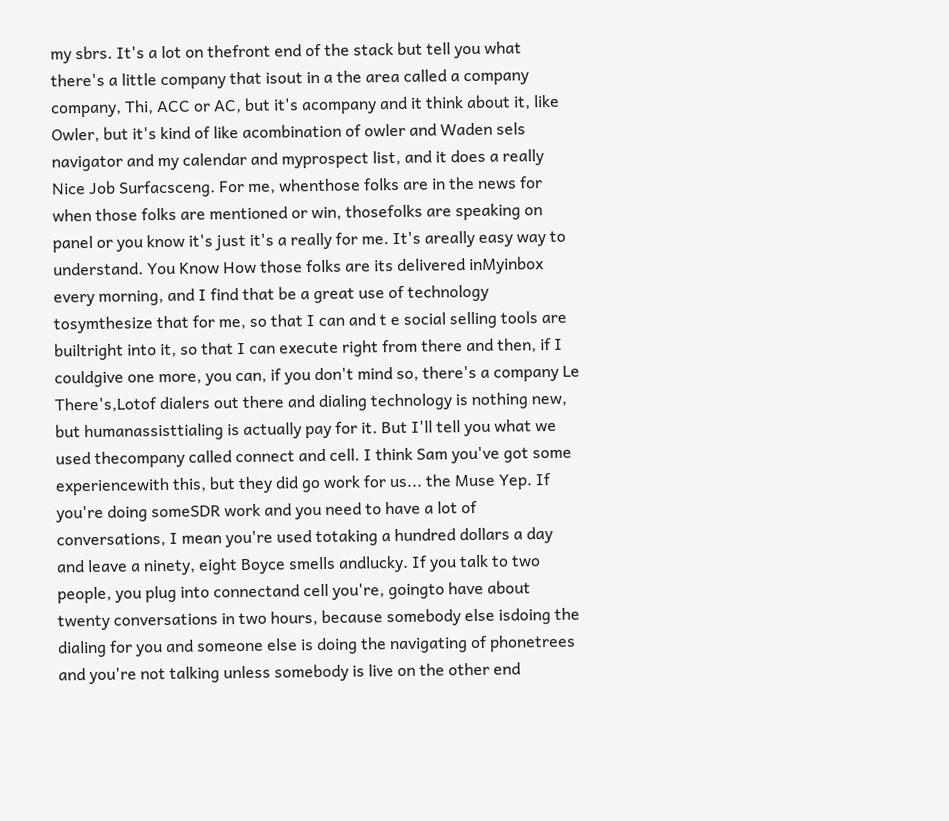my sbrs. It's a lot on thefront end of the stack but tell you what there's a little company that isout in a the area called a company company, Thi, ACC or AC, but it's acompany and it think about it, like Owler, but it's kind of like acombination of owler and Waden sels navigator and my calendar and myprospect list, and it does a really Nice Job Surfacsceng. For me, whenthose folks are in the news for when those folks are mentioned or win, thosefolks are speaking on panel or you know it's just it's a really for me. It's areally easy way to understand. You Know How those folks are its delivered inMyinbox every morning, and I find that be a great use of technology tosymthesize that for me, so that I can and t e social selling tools are builtright into it, so that I can execute right from there and then, if I couldgive one more, you can, if you don't mind so, there's a company Le There's,Lotof dialers out there and dialing technology is nothing new, but humanassisttialing is actually pay for it. But I'll tell you what we used thecompany called connect and cell. I think Sam you've got some experiencewith this, but they did go work for us... the Muse Yep. If you're doing someSDR work and you need to have a lot of conversations, I mean you're used totaking a hundred dollars a day and leave a ninety, eight Boyce smells andlucky. If you talk to two people, you plug into connectand cell you're, goingto have about twenty conversations in two hours, because somebody else isdoing the dialing for you and someone else is doing the navigating of phonetrees and you're not talking unless somebody is live on the other end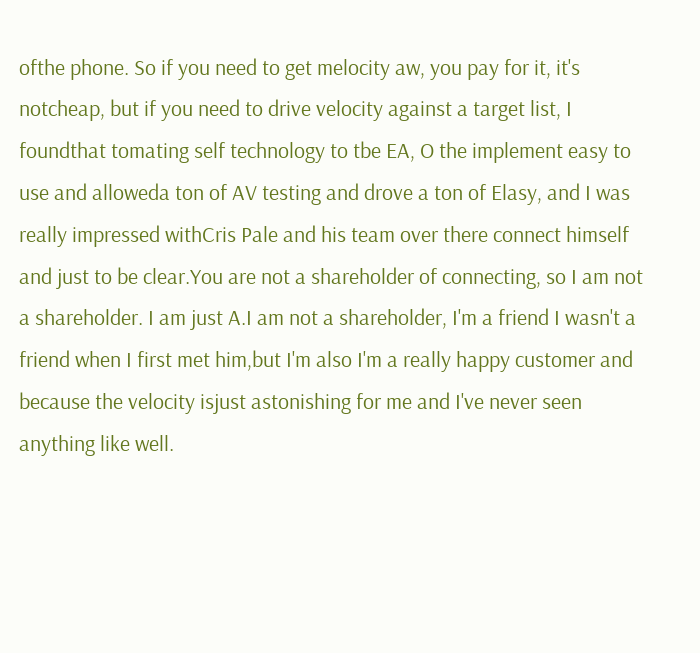ofthe phone. So if you need to get melocity aw, you pay for it, it's notcheap, but if you need to drive velocity against a target list, I foundthat tomating self technology to tbe EA, O the implement easy to use and alloweda ton of AV testing and drove a ton of Elasy, and I was really impressed withCris Pale and his team over there connect himself and just to be clear.You are not a shareholder of connecting, so I am not a shareholder. I am just A.I am not a shareholder, I'm a friend I wasn't a friend when I first met him,but I'm also I'm a really happy customer and because the velocity isjust astonishing for me and I've never seen anything like well.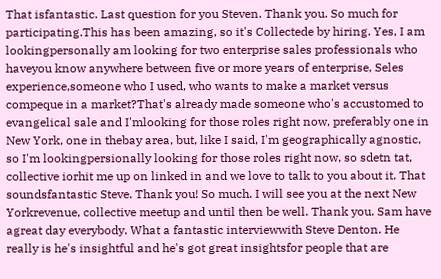That isfantastic. Last question for you Steven. Thank you. So much for participating.This has been amazing, so it's Collectede by hiring. Yes, I am lookingpersonally am looking for two enterprise sales professionals who haveyou know anywhere between five or more years of enterprise, Seles experience,someone who I used, who wants to make a market versus compeque in a market?That's already made someone who's accustomed to evangelical sale and I'mlooking for those roles right now, preferably one in New York, one in thebay area, but, like I said, I'm geographically agnostic, so I'm lookingpersionally looking for those roles right now, so sdetn tat, collective iorhit me up on linked in and we love to talk to you about it. That soundsfantastic Steve. Thank you! So much. I will see you at the next New Yorkrevenue, collective meetup and until then be well. Thank you. Sam have agreat day everybody. What a fantastic interviewwith Steve Denton. He really is he's insightful and he's got great insightsfor people that are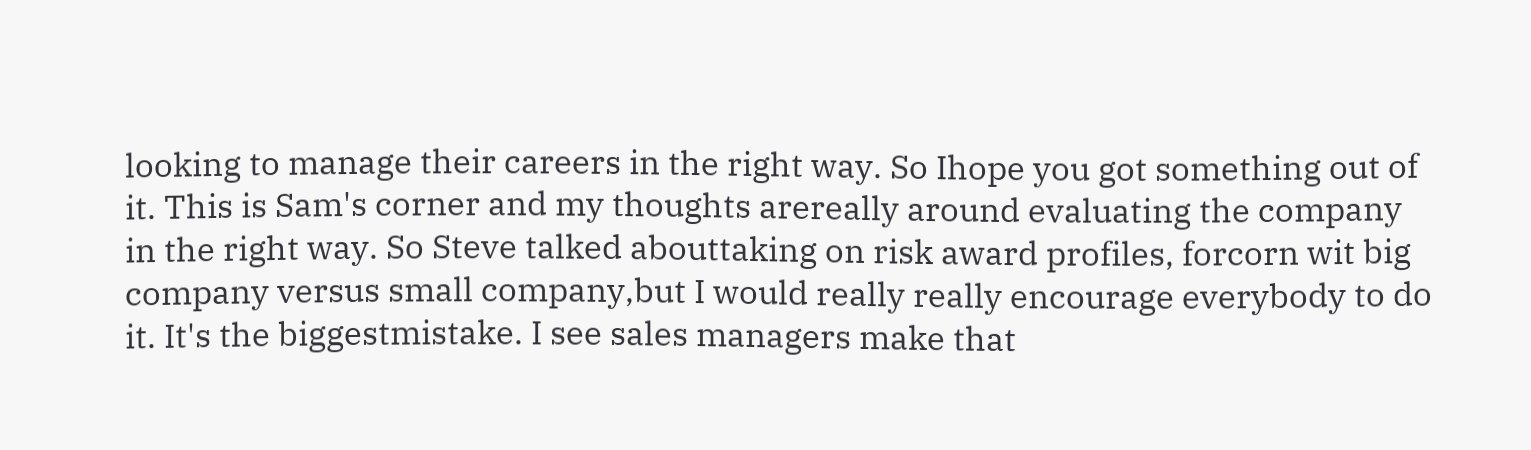looking to manage their careers in the right way. So Ihope you got something out of it. This is Sam's corner and my thoughts arereally around evaluating the company in the right way. So Steve talked abouttaking on risk award profiles, forcorn wit big company versus small company,but I would really really encourage everybody to do it. It's the biggestmistake. I see sales managers make that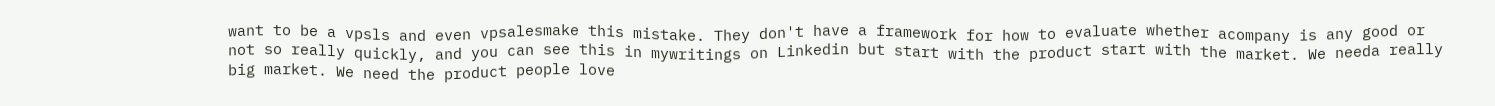want to be a vpsls and even vpsalesmake this mistake. They don't have a framework for how to evaluate whether acompany is any good or not so really quickly, and you can see this in mywritings on Linkedin but start with the product start with the market. We needa really big market. We need the product people love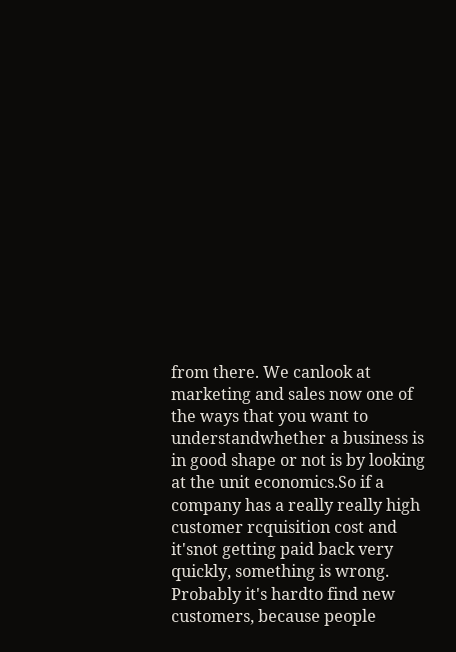from there. We canlook at marketing and sales now one of the ways that you want to understandwhether a business is in good shape or not is by looking at the unit economics.So if a company has a really really high customer rcquisition cost and it'snot getting paid back very quickly, something is wrong. Probably it's hardto find new customers, because people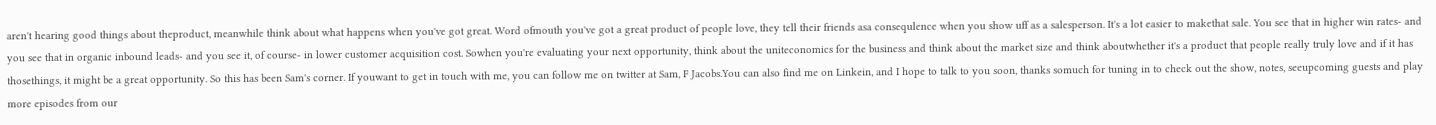aren't hearing good things about theproduct, meanwhile think about what happens when you've got great. Word ofmouth you've got a great product of people love, they tell their friends asa consequlence when you show uff as a salesperson. It's a lot easier to makethat sale. You see that in higher win rates- and you see that in organic inbound leads- and you see it, of course- in lower customer acquisition cost. Sowhen you're evaluating your next opportunity, think about the uniteconomics for the business and think about the market size and think aboutwhether it's a product that people really truly love and if it has thosethings, it might be a great opportunity. So this has been Sam's corner. If youwant to get in touch with me, you can follow me on twitter at Sam, F Jacobs.You can also find me on Linkein, and I hope to talk to you soon, thanks somuch for tuning in to check out the show, notes, seeupcoming guests and play more episodes from our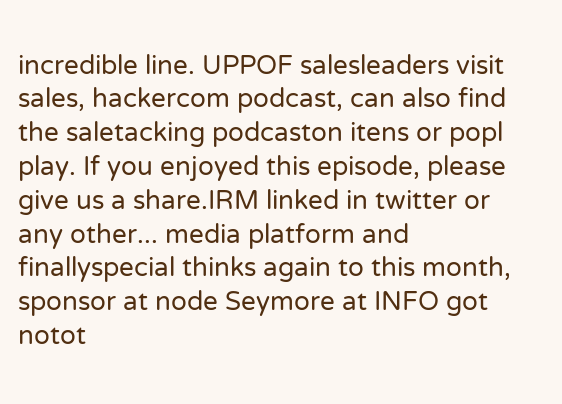incredible line. UPPOF salesleaders visit sales, hackercom podcast, can also find the saletacking podcaston itens or popl play. If you enjoyed this episode, please give us a share.IRM linked in twitter or any other... media platform and finallyspecial thinks again to this month, sponsor at node Seymore at INFO got notot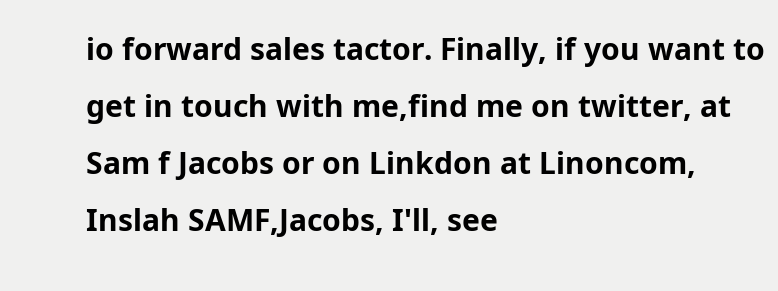io forward sales tactor. Finally, if you want to get in touch with me,find me on twitter, at Sam f Jacobs or on Linkdon at Linoncom, Inslah SAMF,Jacobs, I'll, see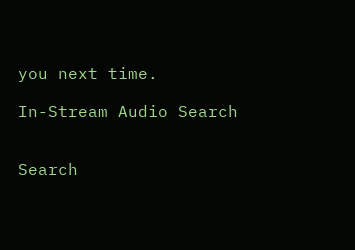you next time.

In-Stream Audio Search


Search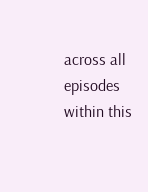across all episodes within this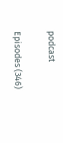podcast

Episodes (346)